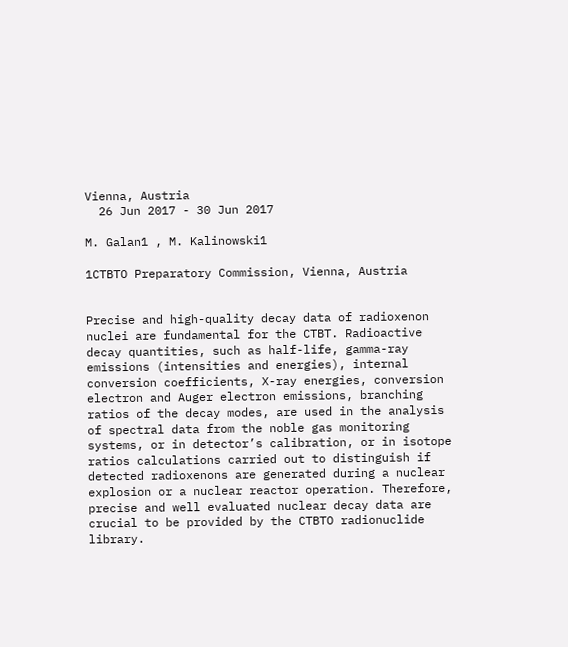Vienna, Austria
  26 Jun 2017 - 30 Jun 2017

M. Galan1 , M. Kalinowski1

1CTBTO Preparatory Commission, Vienna, Austria


Precise and high-quality decay data of radioxenon nuclei are fundamental for the CTBT. Radioactive decay quantities, such as half-life, gamma-ray emissions (intensities and energies), internal conversion coefficients, X-ray energies, conversion electron and Auger electron emissions, branching ratios of the decay modes, are used in the analysis of spectral data from the noble gas monitoring systems, or in detector’s calibration, or in isotope ratios calculations carried out to distinguish if detected radioxenons are generated during a nuclear explosion or a nuclear reactor operation. Therefore, precise and well evaluated nuclear decay data are crucial to be provided by the CTBTO radionuclide library.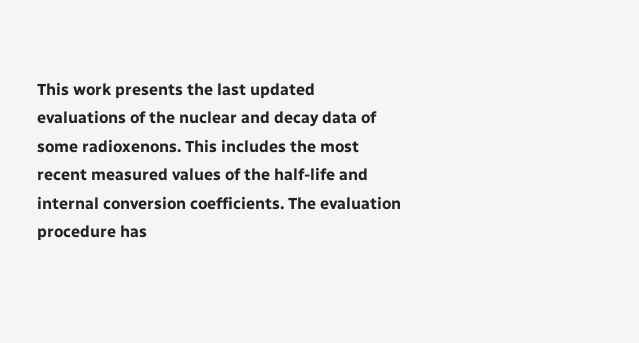This work presents the last updated evaluations of the nuclear and decay data of some radioxenons. This includes the most recent measured values of the half-life and internal conversion coefficients. The evaluation procedure has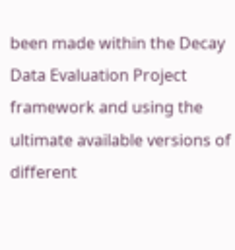been made within the Decay Data Evaluation Project framework and using the ultimate available versions of different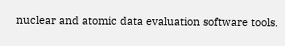nuclear and atomic data evaluation software tools.